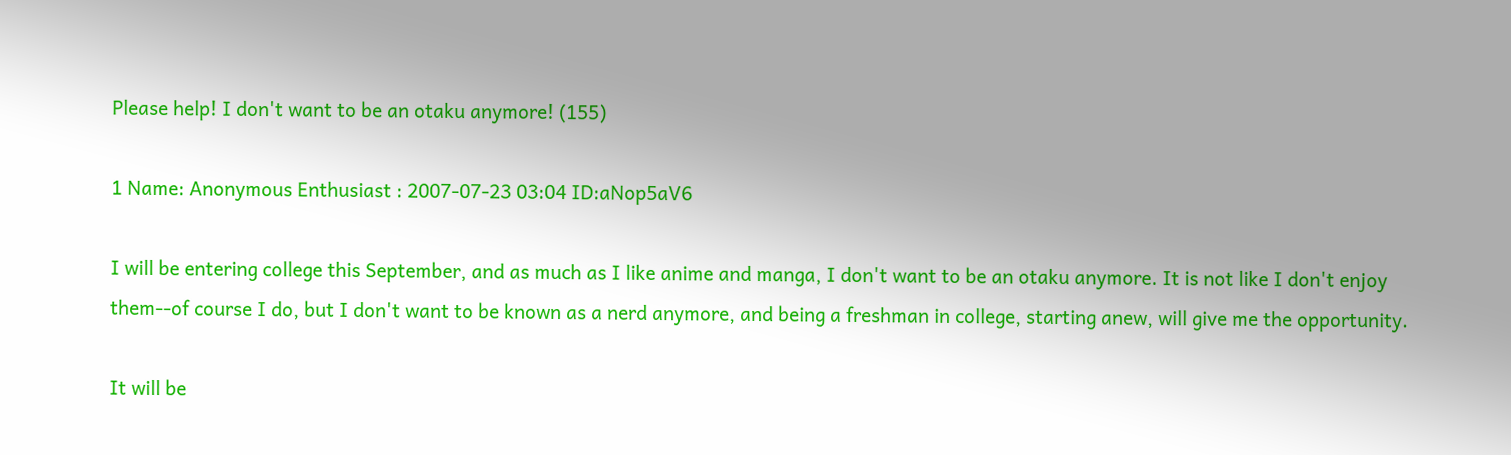Please help! I don't want to be an otaku anymore! (155)

1 Name: Anonymous Enthusiast : 2007-07-23 03:04 ID:aNop5aV6

I will be entering college this September, and as much as I like anime and manga, I don't want to be an otaku anymore. It is not like I don't enjoy them--of course I do, but I don't want to be known as a nerd anymore, and being a freshman in college, starting anew, will give me the opportunity.

It will be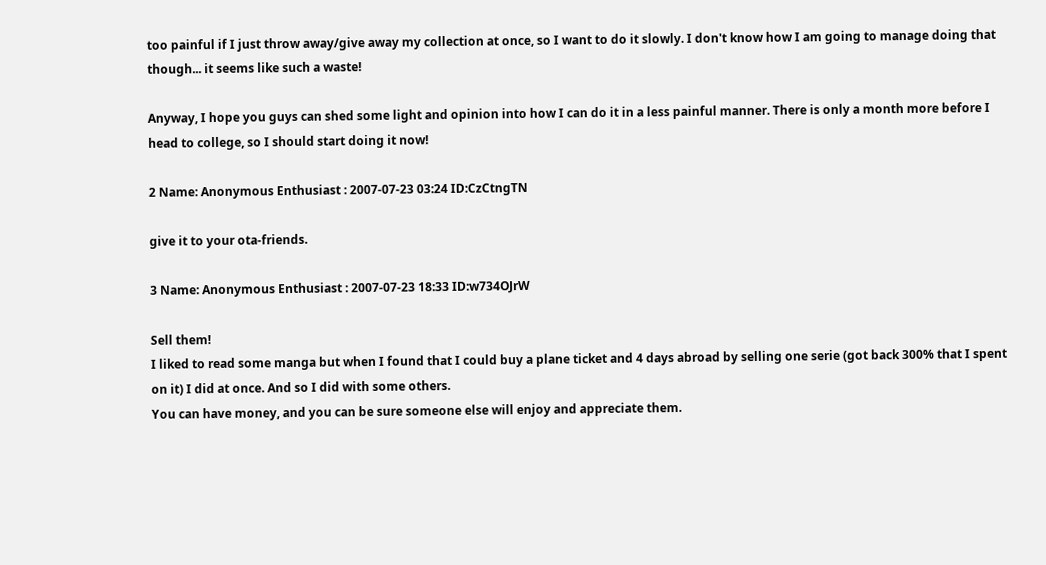too painful if I just throw away/give away my collection at once, so I want to do it slowly. I don't know how I am going to manage doing that though... it seems like such a waste!

Anyway, I hope you guys can shed some light and opinion into how I can do it in a less painful manner. There is only a month more before I head to college, so I should start doing it now!

2 Name: Anonymous Enthusiast : 2007-07-23 03:24 ID:CzCtngTN

give it to your ota-friends.

3 Name: Anonymous Enthusiast : 2007-07-23 18:33 ID:w734OJrW

Sell them!
I liked to read some manga but when I found that I could buy a plane ticket and 4 days abroad by selling one serie (got back 300% that I spent on it) I did at once. And so I did with some others.
You can have money, and you can be sure someone else will enjoy and appreciate them.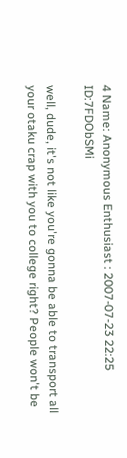4 Name: Anonymous Enthusiast : 2007-07-23 22:25 ID:7FDObSMi

well, dude, it's not like you're gonna be able to transport all your otaku crap with you to college right? People won't be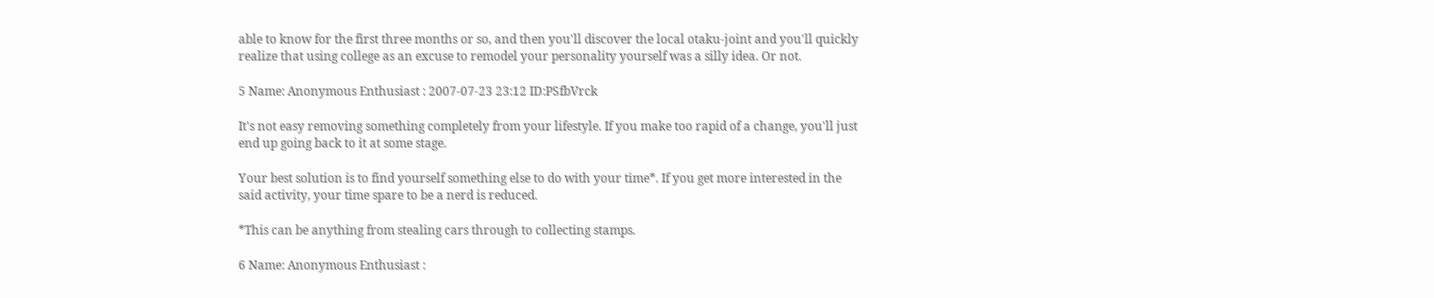able to know for the first three months or so, and then you'll discover the local otaku-joint and you'll quickly realize that using college as an excuse to remodel your personality yourself was a silly idea. Or not.

5 Name: Anonymous Enthusiast : 2007-07-23 23:12 ID:PSfbVrck

It's not easy removing something completely from your lifestyle. If you make too rapid of a change, you'll just end up going back to it at some stage.

Your best solution is to find yourself something else to do with your time*. If you get more interested in the said activity, your time spare to be a nerd is reduced.

*This can be anything from stealing cars through to collecting stamps.

6 Name: Anonymous Enthusiast :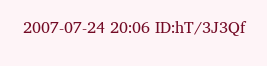2007-07-24 20:06 ID:hT/3J3Qf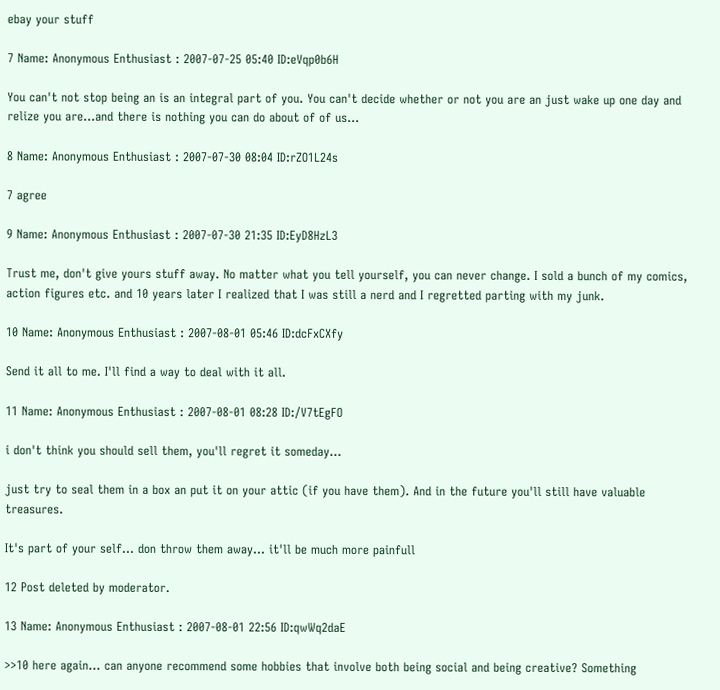ebay your stuff

7 Name: Anonymous Enthusiast : 2007-07-25 05:40 ID:eVqp0b6H

You can't not stop being an is an integral part of you. You can't decide whether or not you are an just wake up one day and relize you are...and there is nothing you can do about of of us...

8 Name: Anonymous Enthusiast : 2007-07-30 08:04 ID:rZO1L24s

7 agree

9 Name: Anonymous Enthusiast : 2007-07-30 21:35 ID:EyD8HzL3

Trust me, don't give yours stuff away. No matter what you tell yourself, you can never change. I sold a bunch of my comics, action figures etc. and 10 years later I realized that I was still a nerd and I regretted parting with my junk.

10 Name: Anonymous Enthusiast : 2007-08-01 05:46 ID:dcFxCXfy

Send it all to me. I'll find a way to deal with it all.

11 Name: Anonymous Enthusiast : 2007-08-01 08:28 ID:/V7tEgFO

i don't think you should sell them, you'll regret it someday...

just try to seal them in a box an put it on your attic (if you have them). And in the future you'll still have valuable treasures.

It's part of your self... don throw them away... it'll be much more painfull

12 Post deleted by moderator.

13 Name: Anonymous Enthusiast : 2007-08-01 22:56 ID:qwWq2daE

>>10 here again… can anyone recommend some hobbies that involve both being social and being creative? Something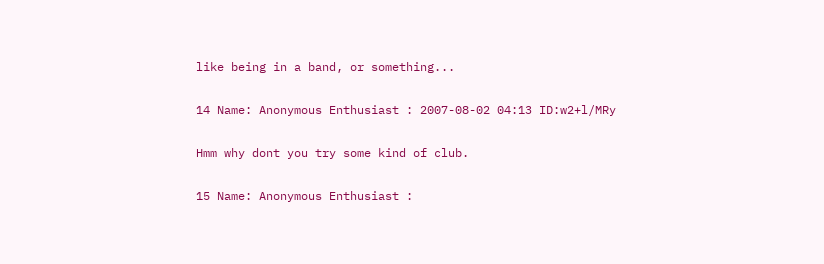like being in a band, or something...

14 Name: Anonymous Enthusiast : 2007-08-02 04:13 ID:w2+l/MRy

Hmm why dont you try some kind of club.

15 Name: Anonymous Enthusiast :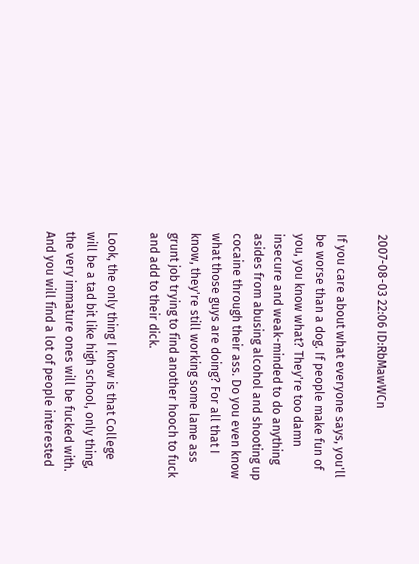2007-08-03 22:06 ID:RbMawWCn

If you care about what everyone says, you'll be worse than a dog. If people make fun of you, you know what? They're too damn insecure and weak-minded to do anything asides from abusing alcohol and shooting up cocaine through their ass. Do you even know what those guys are doing? For all that I know, they're still working some lame ass grunt job trying to find another hooch to fuck and add to their dick.

Look, the only thing I know is that College will be a tad bit like high school, only thing, the very immature ones will be fucked with. And you will find a lot of people interested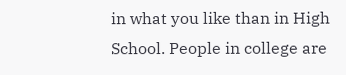in what you like than in High School. People in college are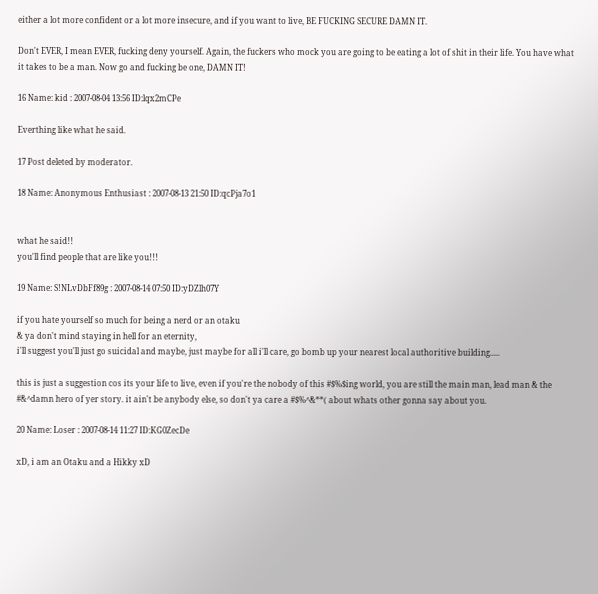either a lot more confident or a lot more insecure, and if you want to live, BE FUCKING SECURE DAMN IT.

Don't EVER, I mean EVER, fucking deny yourself. Again, the fuckers who mock you are going to be eating a lot of shit in their life. You have what it takes to be a man. Now go and fucking be one, DAMN IT!

16 Name: kid : 2007-08-04 13:56 ID:lqx2mCPe

Everthing like what he said.

17 Post deleted by moderator.

18 Name: Anonymous Enthusiast : 2007-08-13 21:50 ID:qcPja7o1


what he said!!
you'll find people that are like you!!!

19 Name: S!NLvDbFf89g : 2007-08-14 07:50 ID:yDZlh07Y

if you hate yourself so much for being a nerd or an otaku
& ya don't mind staying in hell for an eternity,
i'll suggest you'll just go suicidal and maybe, just maybe for all i'll care, go bomb up your nearest local authoritive building.....

this is just a suggestion cos its your life to live, even if you're the nobody of this #$%$ing world, you are still the main man, lead man & the #&^damn hero of yer story. it ain't be anybody else, so don't ya care a #$%^&**( about whats other gonna say about you.

20 Name: Loser : 2007-08-14 11:27 ID:KG0ZecDe

xD, i am an Otaku and a Hikky xD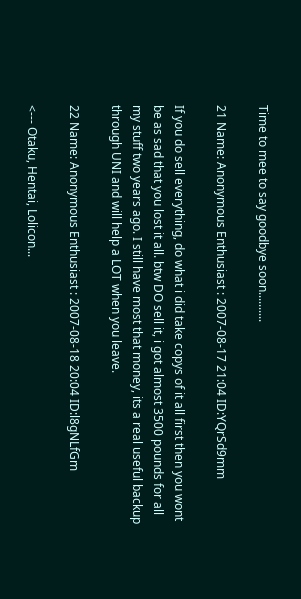Time to mee to say goodbye soon..........

21 Name: Anonymous Enthusiast : 2007-08-17 21:04 ID:YQrSd9mm

If you do sell everything, do what i did take copys of it all first then you wont be as sad that you lost it all. btw DO sell it, i got almost 3500 pounds for all my stuff two years ago. I still have most that money, its a real useful backup through UNI and will help a LOT when you leave.

22 Name: Anonymous Enthusiast : 2007-08-18 20:04 ID:l8gNLfGm

<--- Otaku, Hentai, Lolicon...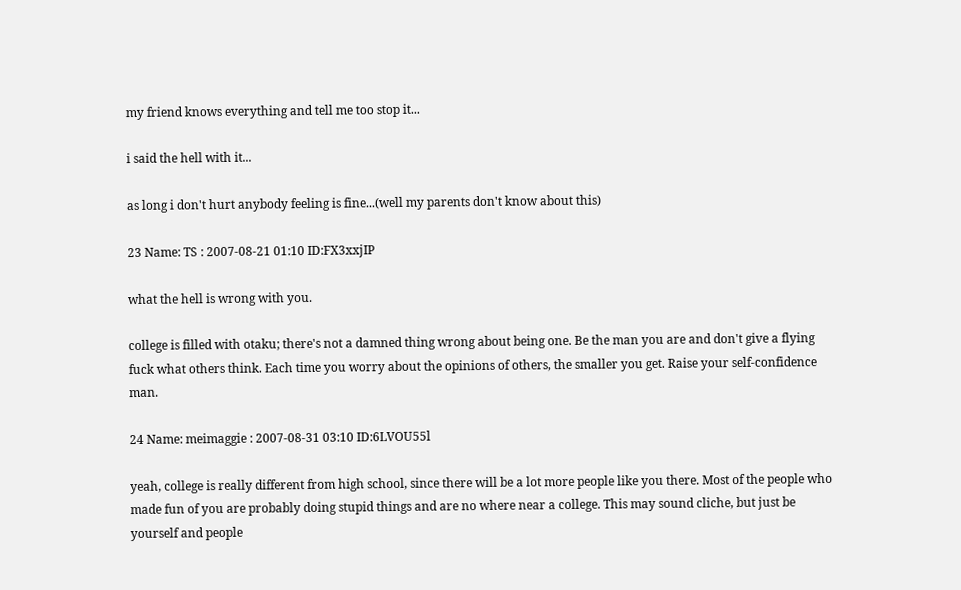my friend knows everything and tell me too stop it...

i said the hell with it...

as long i don't hurt anybody feeling is fine...(well my parents don't know about this)

23 Name: TS : 2007-08-21 01:10 ID:FX3xxjIP

what the hell is wrong with you.

college is filled with otaku; there's not a damned thing wrong about being one. Be the man you are and don't give a flying fuck what others think. Each time you worry about the opinions of others, the smaller you get. Raise your self-confidence man.

24 Name: meimaggie : 2007-08-31 03:10 ID:6LVOU55l

yeah, college is really different from high school, since there will be a lot more people like you there. Most of the people who made fun of you are probably doing stupid things and are no where near a college. This may sound cliche, but just be yourself and people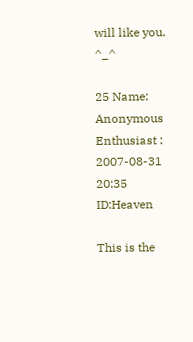will like you. ^_^

25 Name: Anonymous Enthusiast : 2007-08-31 20:35 ID:Heaven

This is the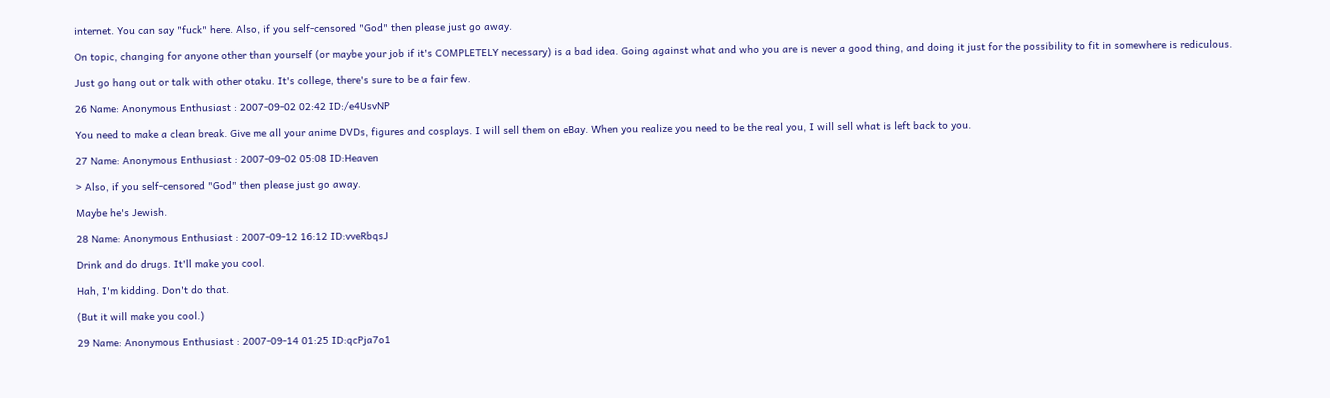internet. You can say "fuck" here. Also, if you self-censored "God" then please just go away.

On topic, changing for anyone other than yourself (or maybe your job if it's COMPLETELY necessary) is a bad idea. Going against what and who you are is never a good thing, and doing it just for the possibility to fit in somewhere is rediculous.

Just go hang out or talk with other otaku. It's college, there's sure to be a fair few.

26 Name: Anonymous Enthusiast : 2007-09-02 02:42 ID:/e4UsvNP

You need to make a clean break. Give me all your anime DVDs, figures and cosplays. I will sell them on eBay. When you realize you need to be the real you, I will sell what is left back to you.

27 Name: Anonymous Enthusiast : 2007-09-02 05:08 ID:Heaven

> Also, if you self-censored "God" then please just go away.

Maybe he's Jewish.

28 Name: Anonymous Enthusiast : 2007-09-12 16:12 ID:vveRbqsJ

Drink and do drugs. It'll make you cool.

Hah, I'm kidding. Don't do that.

(But it will make you cool.)

29 Name: Anonymous Enthusiast : 2007-09-14 01:25 ID:qcPja7o1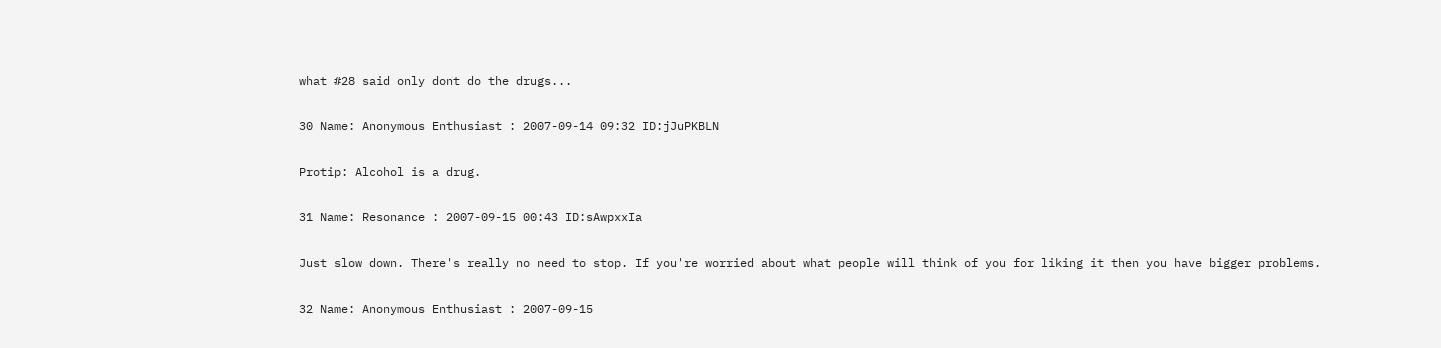what #28 said only dont do the drugs...

30 Name: Anonymous Enthusiast : 2007-09-14 09:32 ID:jJuPKBLN

Protip: Alcohol is a drug.

31 Name: Resonance : 2007-09-15 00:43 ID:sAwpxxIa

Just slow down. There's really no need to stop. If you're worried about what people will think of you for liking it then you have bigger problems.

32 Name: Anonymous Enthusiast : 2007-09-15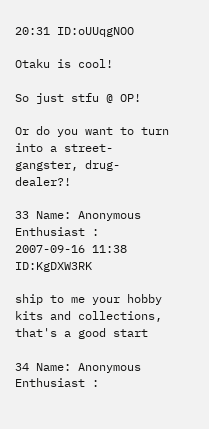20:31 ID:oUUqgNOO

Otaku is cool!

So just stfu @ OP!

Or do you want to turn into a street-gangster, drug-dealer?!

33 Name: Anonymous Enthusiast : 2007-09-16 11:38 ID:KgDXW3RK

ship to me your hobby kits and collections, that's a good start

34 Name: Anonymous Enthusiast :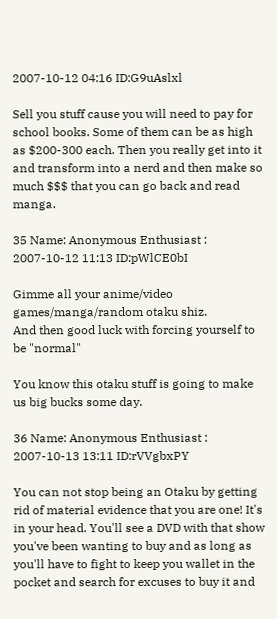2007-10-12 04:16 ID:G9uAslxl

Sell you stuff cause you will need to pay for school books. Some of them can be as high as $200-300 each. Then you really get into it and transform into a nerd and then make so much $$$ that you can go back and read manga.

35 Name: Anonymous Enthusiast : 2007-10-12 11:13 ID:pWlCE0bI

Gimme all your anime/video games/manga/random otaku shiz.
And then good luck with forcing yourself to be "normal"

You know this otaku stuff is going to make us big bucks some day.

36 Name: Anonymous Enthusiast : 2007-10-13 13:11 ID:rVVgbxPY

You can not stop being an Otaku by getting rid of material evidence that you are one! It's in your head. You'll see a DVD with that show you've been wanting to buy and as long as you'll have to fight to keep you wallet in the pocket and search for excuses to buy it and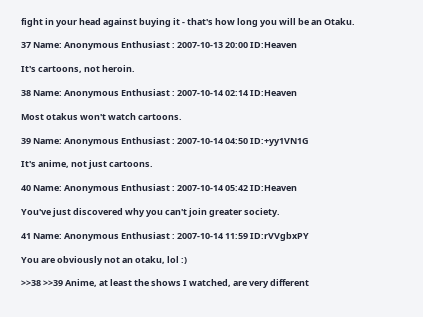fight in your head against buying it - that's how long you will be an Otaku.

37 Name: Anonymous Enthusiast : 2007-10-13 20:00 ID:Heaven

It's cartoons, not heroin.

38 Name: Anonymous Enthusiast : 2007-10-14 02:14 ID:Heaven

Most otakus won't watch cartoons.

39 Name: Anonymous Enthusiast : 2007-10-14 04:50 ID:+yy1VN1G

It's anime, not just cartoons.

40 Name: Anonymous Enthusiast : 2007-10-14 05:42 ID:Heaven

You've just discovered why you can't join greater society.

41 Name: Anonymous Enthusiast : 2007-10-14 11:59 ID:rVVgbxPY

You are obviously not an otaku, lol :)

>>38 >>39 Anime, at least the shows I watched, are very different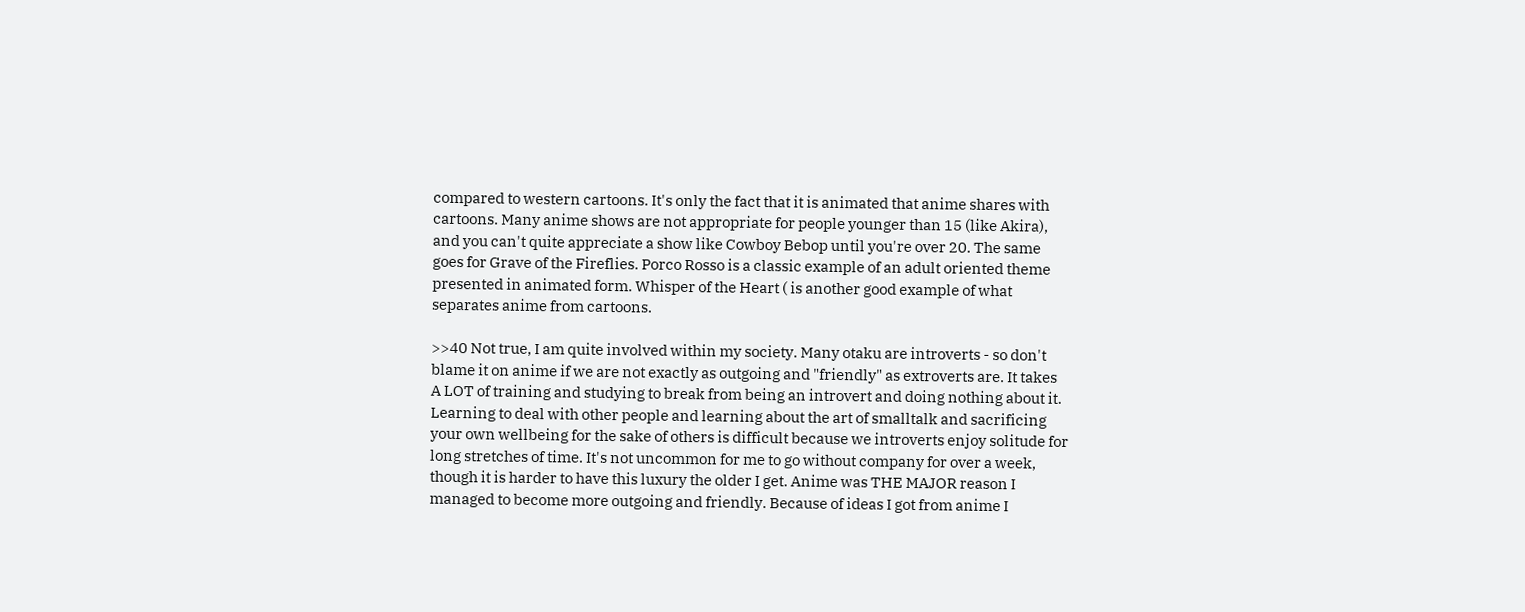compared to western cartoons. It's only the fact that it is animated that anime shares with cartoons. Many anime shows are not appropriate for people younger than 15 (like Akira), and you can't quite appreciate a show like Cowboy Bebop until you're over 20. The same goes for Grave of the Fireflies. Porco Rosso is a classic example of an adult oriented theme presented in animated form. Whisper of the Heart ( is another good example of what separates anime from cartoons.

>>40 Not true, I am quite involved within my society. Many otaku are introverts - so don't blame it on anime if we are not exactly as outgoing and "friendly" as extroverts are. It takes A LOT of training and studying to break from being an introvert and doing nothing about it. Learning to deal with other people and learning about the art of smalltalk and sacrificing your own wellbeing for the sake of others is difficult because we introverts enjoy solitude for long stretches of time. It's not uncommon for me to go without company for over a week, though it is harder to have this luxury the older I get. Anime was THE MAJOR reason I managed to become more outgoing and friendly. Because of ideas I got from anime I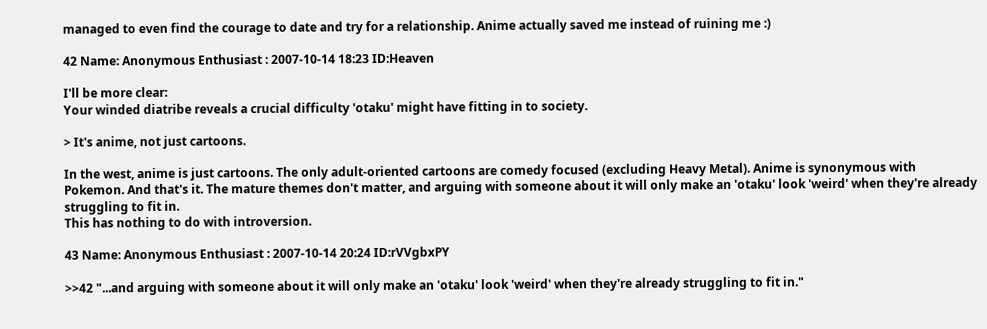managed to even find the courage to date and try for a relationship. Anime actually saved me instead of ruining me :)

42 Name: Anonymous Enthusiast : 2007-10-14 18:23 ID:Heaven

I'll be more clear:
Your winded diatribe reveals a crucial difficulty 'otaku' might have fitting in to society.

> It's anime, not just cartoons.

In the west, anime is just cartoons. The only adult-oriented cartoons are comedy focused (excluding Heavy Metal). Anime is synonymous with Pokemon. And that's it. The mature themes don't matter, and arguing with someone about it will only make an 'otaku' look 'weird' when they're already struggling to fit in.
This has nothing to do with introversion.

43 Name: Anonymous Enthusiast : 2007-10-14 20:24 ID:rVVgbxPY

>>42 "...and arguing with someone about it will only make an 'otaku' look 'weird' when they're already struggling to fit in."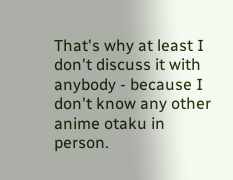That's why at least I don't discuss it with anybody - because I don't know any other anime otaku in person.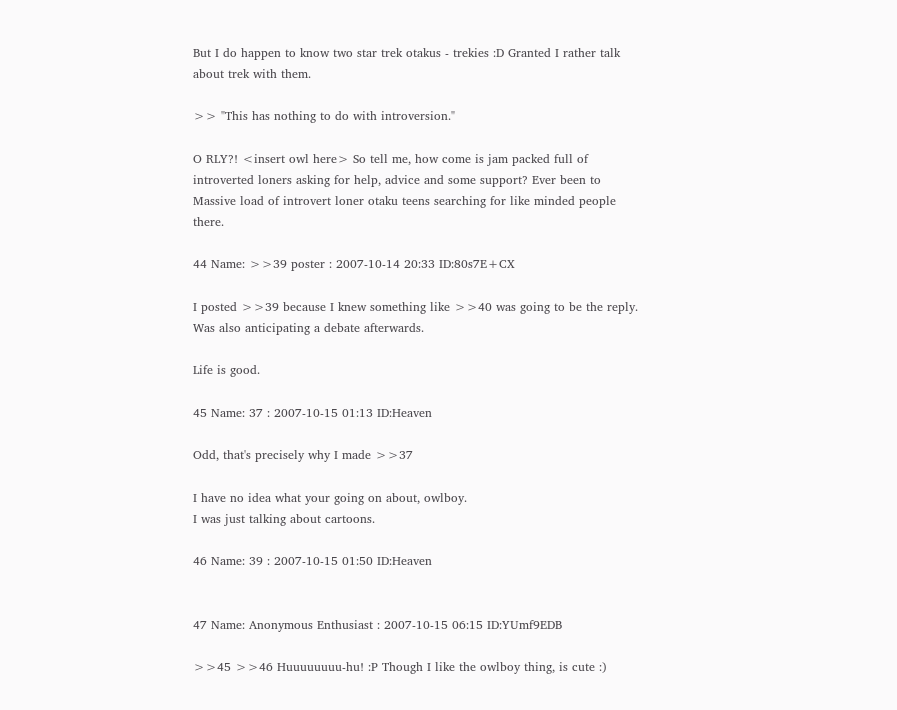But I do happen to know two star trek otakus - trekies :D Granted I rather talk about trek with them.

>> "This has nothing to do with introversion."

O RLY?! <insert owl here> So tell me, how come is jam packed full of introverted loners asking for help, advice and some support? Ever been to Massive load of introvert loner otaku teens searching for like minded people there.

44 Name: >>39 poster : 2007-10-14 20:33 ID:80s7E+CX

I posted >>39 because I knew something like >>40 was going to be the reply. Was also anticipating a debate afterwards.

Life is good.

45 Name: 37 : 2007-10-15 01:13 ID:Heaven

Odd, that's precisely why I made >>37

I have no idea what your going on about, owlboy.
I was just talking about cartoons.

46 Name: 39 : 2007-10-15 01:50 ID:Heaven


47 Name: Anonymous Enthusiast : 2007-10-15 06:15 ID:YUmf9EDB

>>45 >>46 Huuuuuuuu-hu! :P Though I like the owlboy thing, is cute :)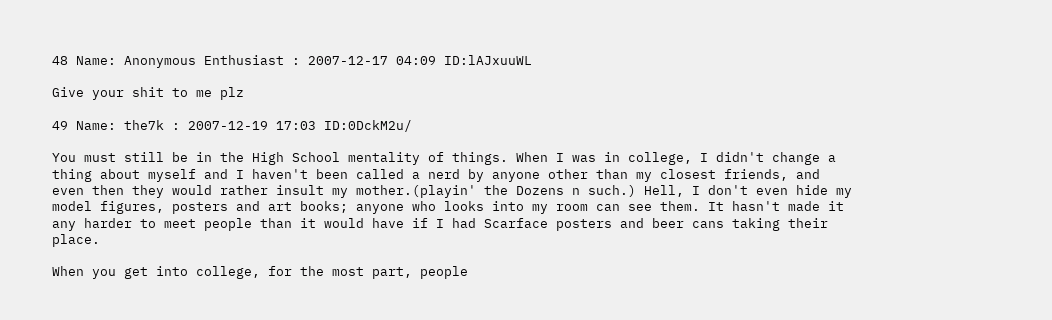48 Name: Anonymous Enthusiast : 2007-12-17 04:09 ID:lAJxuuWL

Give your shit to me plz

49 Name: the7k : 2007-12-19 17:03 ID:0DckM2u/

You must still be in the High School mentality of things. When I was in college, I didn't change a thing about myself and I haven't been called a nerd by anyone other than my closest friends, and even then they would rather insult my mother.(playin' the Dozens n such.) Hell, I don't even hide my model figures, posters and art books; anyone who looks into my room can see them. It hasn't made it any harder to meet people than it would have if I had Scarface posters and beer cans taking their place.

When you get into college, for the most part, people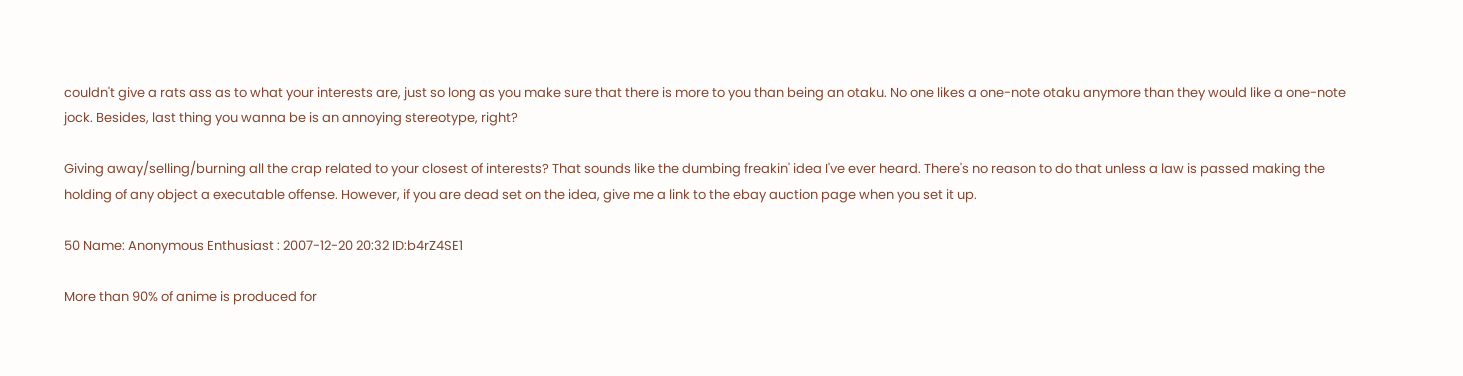couldn't give a rats ass as to what your interests are, just so long as you make sure that there is more to you than being an otaku. No one likes a one-note otaku anymore than they would like a one-note jock. Besides, last thing you wanna be is an annoying stereotype, right?

Giving away/selling/burning all the crap related to your closest of interests? That sounds like the dumbing freakin' idea I've ever heard. There's no reason to do that unless a law is passed making the holding of any object a executable offense. However, if you are dead set on the idea, give me a link to the ebay auction page when you set it up.

50 Name: Anonymous Enthusiast : 2007-12-20 20:32 ID:b4rZ4SE1

More than 90% of anime is produced for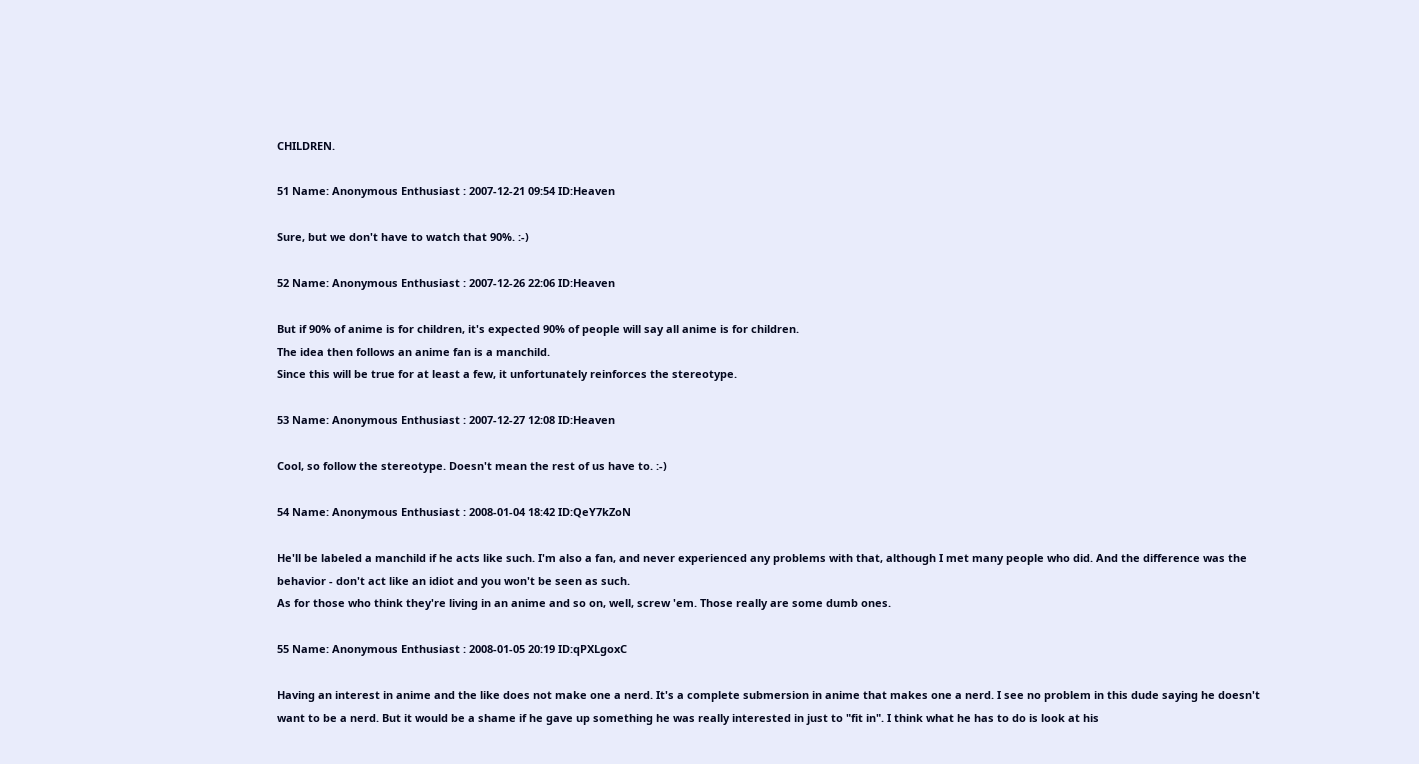CHILDREN.

51 Name: Anonymous Enthusiast : 2007-12-21 09:54 ID:Heaven

Sure, but we don't have to watch that 90%. :-)

52 Name: Anonymous Enthusiast : 2007-12-26 22:06 ID:Heaven

But if 90% of anime is for children, it's expected 90% of people will say all anime is for children.
The idea then follows an anime fan is a manchild.
Since this will be true for at least a few, it unfortunately reinforces the stereotype.

53 Name: Anonymous Enthusiast : 2007-12-27 12:08 ID:Heaven

Cool, so follow the stereotype. Doesn't mean the rest of us have to. :-)

54 Name: Anonymous Enthusiast : 2008-01-04 18:42 ID:QeY7kZoN

He'll be labeled a manchild if he acts like such. I'm also a fan, and never experienced any problems with that, although I met many people who did. And the difference was the behavior - don't act like an idiot and you won't be seen as such.
As for those who think they're living in an anime and so on, well, screw 'em. Those really are some dumb ones.

55 Name: Anonymous Enthusiast : 2008-01-05 20:19 ID:qPXLgoxC

Having an interest in anime and the like does not make one a nerd. It's a complete submersion in anime that makes one a nerd. I see no problem in this dude saying he doesn't want to be a nerd. But it would be a shame if he gave up something he was really interested in just to "fit in". I think what he has to do is look at his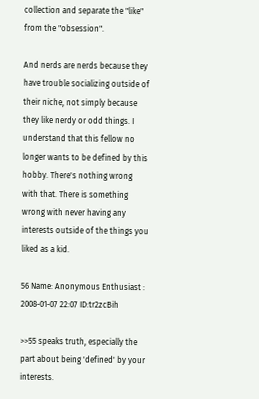collection and separate the "like" from the "obsession".

And nerds are nerds because they have trouble socializing outside of their niche, not simply because they like nerdy or odd things. I understand that this fellow no longer wants to be defined by this hobby. There's nothing wrong with that. There is something wrong with never having any interests outside of the things you liked as a kid.

56 Name: Anonymous Enthusiast : 2008-01-07 22:07 ID:tr2zcBih

>>55 speaks truth, especially the part about being 'defined' by your interests.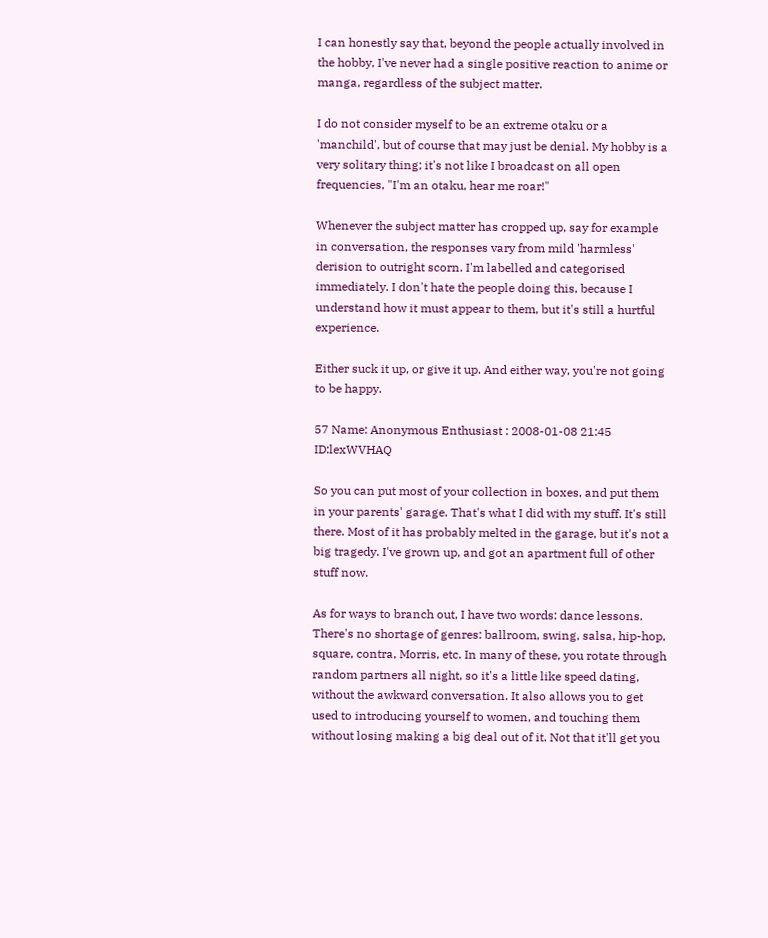I can honestly say that, beyond the people actually involved in the hobby, I've never had a single positive reaction to anime or manga, regardless of the subject matter.

I do not consider myself to be an extreme otaku or a 'manchild', but of course that may just be denial. My hobby is a very solitary thing; it's not like I broadcast on all open frequencies, "I'm an otaku, hear me roar!"

Whenever the subject matter has cropped up, say for example in conversation, the responses vary from mild 'harmless' derision to outright scorn. I'm labelled and categorised immediately. I don't hate the people doing this, because I understand how it must appear to them, but it's still a hurtful experience.

Either suck it up, or give it up. And either way, you're not going to be happy.

57 Name: Anonymous Enthusiast : 2008-01-08 21:45 ID:lexWVHAQ

So you can put most of your collection in boxes, and put them in your parents' garage. That's what I did with my stuff. It's still there. Most of it has probably melted in the garage, but it's not a big tragedy. I've grown up, and got an apartment full of other stuff now.

As for ways to branch out, I have two words: dance lessons. There's no shortage of genres: ballroom, swing, salsa, hip-hop, square, contra, Morris, etc. In many of these, you rotate through random partners all night, so it's a little like speed dating, without the awkward conversation. It also allows you to get used to introducing yourself to women, and touching them without losing making a big deal out of it. Not that it'll get you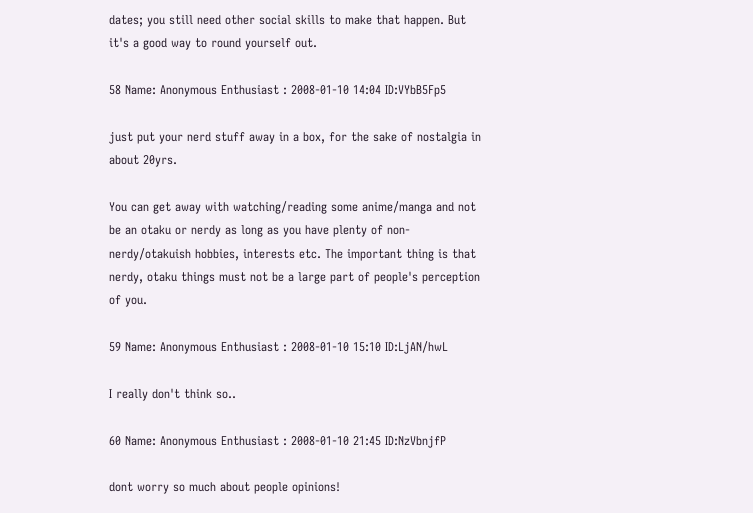dates; you still need other social skills to make that happen. But it's a good way to round yourself out.

58 Name: Anonymous Enthusiast : 2008-01-10 14:04 ID:VYbB5Fp5

just put your nerd stuff away in a box, for the sake of nostalgia in about 20yrs.

You can get away with watching/reading some anime/manga and not be an otaku or nerdy as long as you have plenty of non-nerdy/otakuish hobbies, interests etc. The important thing is that nerdy, otaku things must not be a large part of people's perception of you.

59 Name: Anonymous Enthusiast : 2008-01-10 15:10 ID:LjAN/hwL

I really don't think so..

60 Name: Anonymous Enthusiast : 2008-01-10 21:45 ID:NzVbnjfP

dont worry so much about people opinions!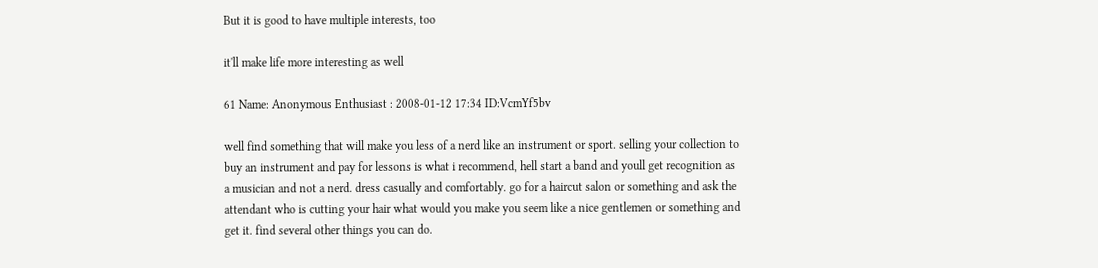But it is good to have multiple interests, too

it'll make life more interesting as well

61 Name: Anonymous Enthusiast : 2008-01-12 17:34 ID:VcmYf5bv

well find something that will make you less of a nerd like an instrument or sport. selling your collection to buy an instrument and pay for lessons is what i recommend, hell start a band and youll get recognition as a musician and not a nerd. dress casually and comfortably. go for a haircut salon or something and ask the attendant who is cutting your hair what would you make you seem like a nice gentlemen or something and get it. find several other things you can do.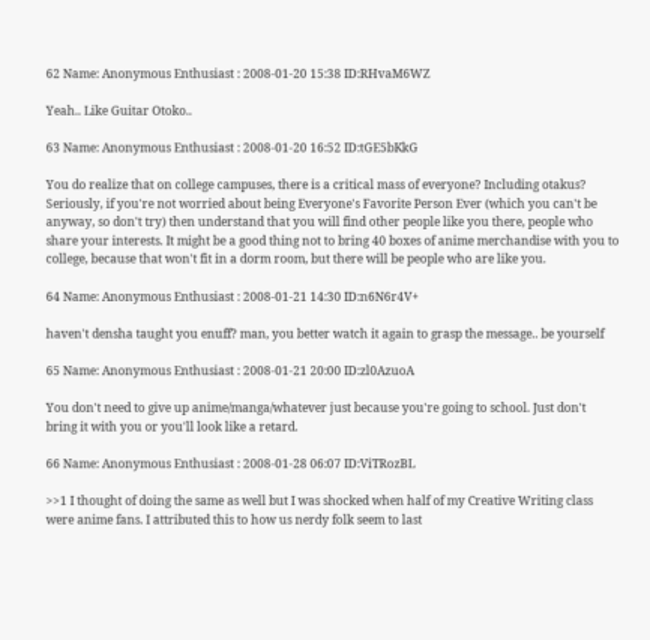62 Name: Anonymous Enthusiast : 2008-01-20 15:38 ID:RHvaM6WZ

Yeah.. Like Guitar Otoko..

63 Name: Anonymous Enthusiast : 2008-01-20 16:52 ID:tGE5bKkG

You do realize that on college campuses, there is a critical mass of everyone? Including otakus? Seriously, if you're not worried about being Everyone's Favorite Person Ever (which you can't be anyway, so don't try) then understand that you will find other people like you there, people who share your interests. It might be a good thing not to bring 40 boxes of anime merchandise with you to college, because that won't fit in a dorm room, but there will be people who are like you.

64 Name: Anonymous Enthusiast : 2008-01-21 14:30 ID:n6N6r4V+

haven't densha taught you enuff? man, you better watch it again to grasp the message.. be yourself

65 Name: Anonymous Enthusiast : 2008-01-21 20:00 ID:zl0AzuoA

You don't need to give up anime/manga/whatever just because you're going to school. Just don't bring it with you or you'll look like a retard.

66 Name: Anonymous Enthusiast : 2008-01-28 06:07 ID:ViTRozBL

>>1 I thought of doing the same as well but I was shocked when half of my Creative Writing class were anime fans. I attributed this to how us nerdy folk seem to last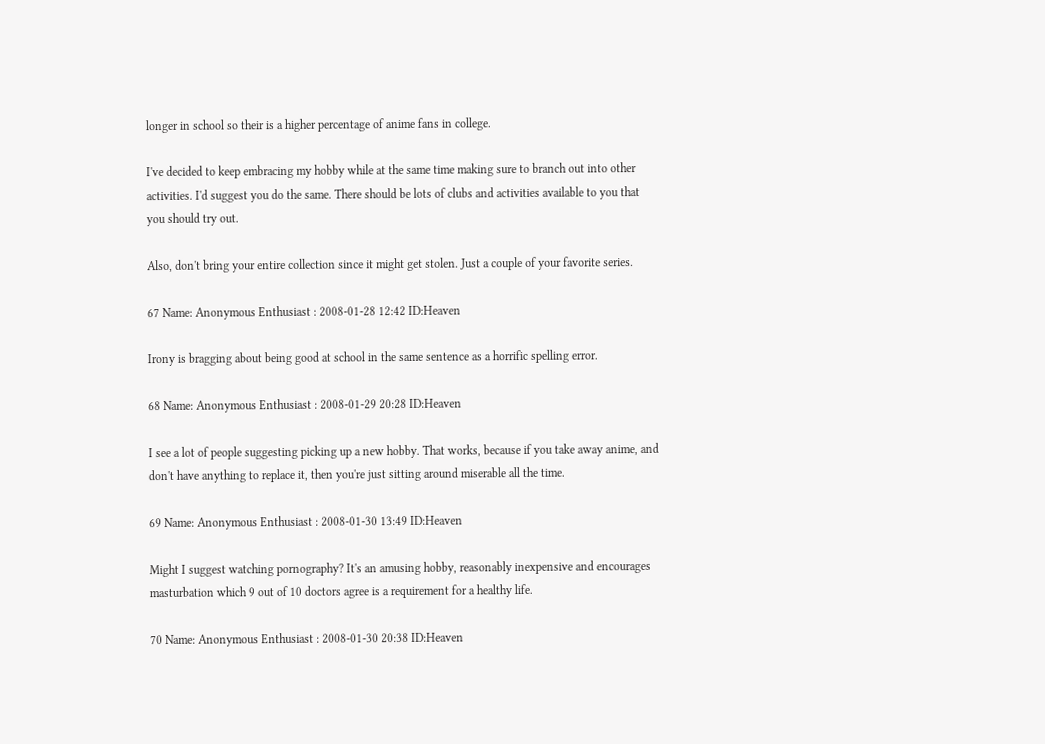longer in school so their is a higher percentage of anime fans in college.

I've decided to keep embracing my hobby while at the same time making sure to branch out into other activities. I'd suggest you do the same. There should be lots of clubs and activities available to you that you should try out.

Also, don't bring your entire collection since it might get stolen. Just a couple of your favorite series.

67 Name: Anonymous Enthusiast : 2008-01-28 12:42 ID:Heaven

Irony is bragging about being good at school in the same sentence as a horrific spelling error.

68 Name: Anonymous Enthusiast : 2008-01-29 20:28 ID:Heaven

I see a lot of people suggesting picking up a new hobby. That works, because if you take away anime, and don't have anything to replace it, then you're just sitting around miserable all the time.

69 Name: Anonymous Enthusiast : 2008-01-30 13:49 ID:Heaven

Might I suggest watching pornography? It's an amusing hobby, reasonably inexpensive and encourages masturbation which 9 out of 10 doctors agree is a requirement for a healthy life.

70 Name: Anonymous Enthusiast : 2008-01-30 20:38 ID:Heaven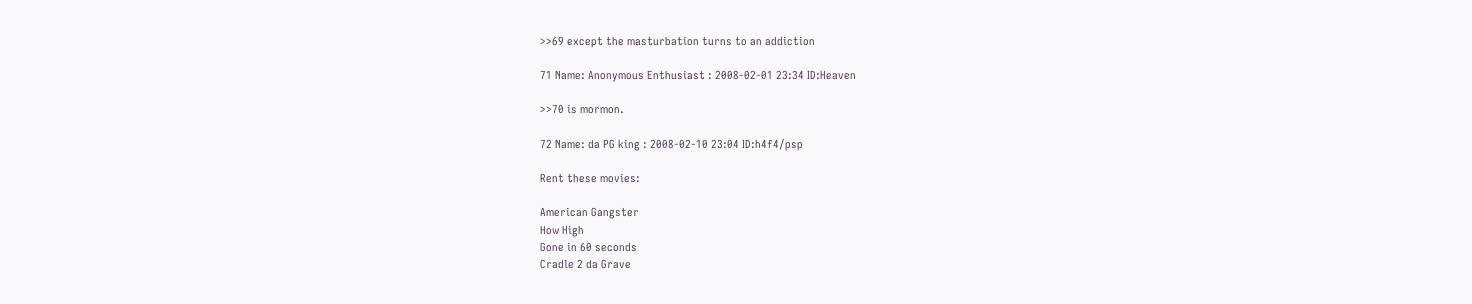>>69 except the masturbation turns to an addiction

71 Name: Anonymous Enthusiast : 2008-02-01 23:34 ID:Heaven

>>70 is mormon.

72 Name: da PG king : 2008-02-10 23:04 ID:h4f4/psp

Rent these movies:

American Gangster
How High
Gone in 60 seconds
Cradle 2 da Grave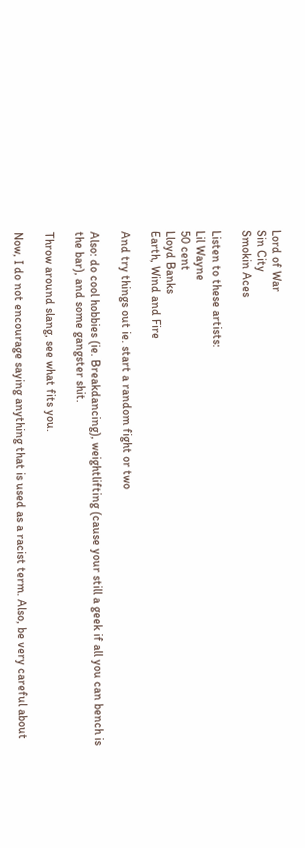Lord of War
Sin City
Smokin Aces

Listen to these artists:
Lil Wayne
50 cent
Lloyd Banks
Earth, Wind and Fire

And try things out ie. start a random fight or two

Also: do cool hobbies (ie. Breakdancing), weightlifting (cause your still a geek if all you can bench is the bar), and some gangster shit.

Throw around slang, see what fits you.

Now, I do not encourage saying anything that is used as a racist term. Also, be very careful about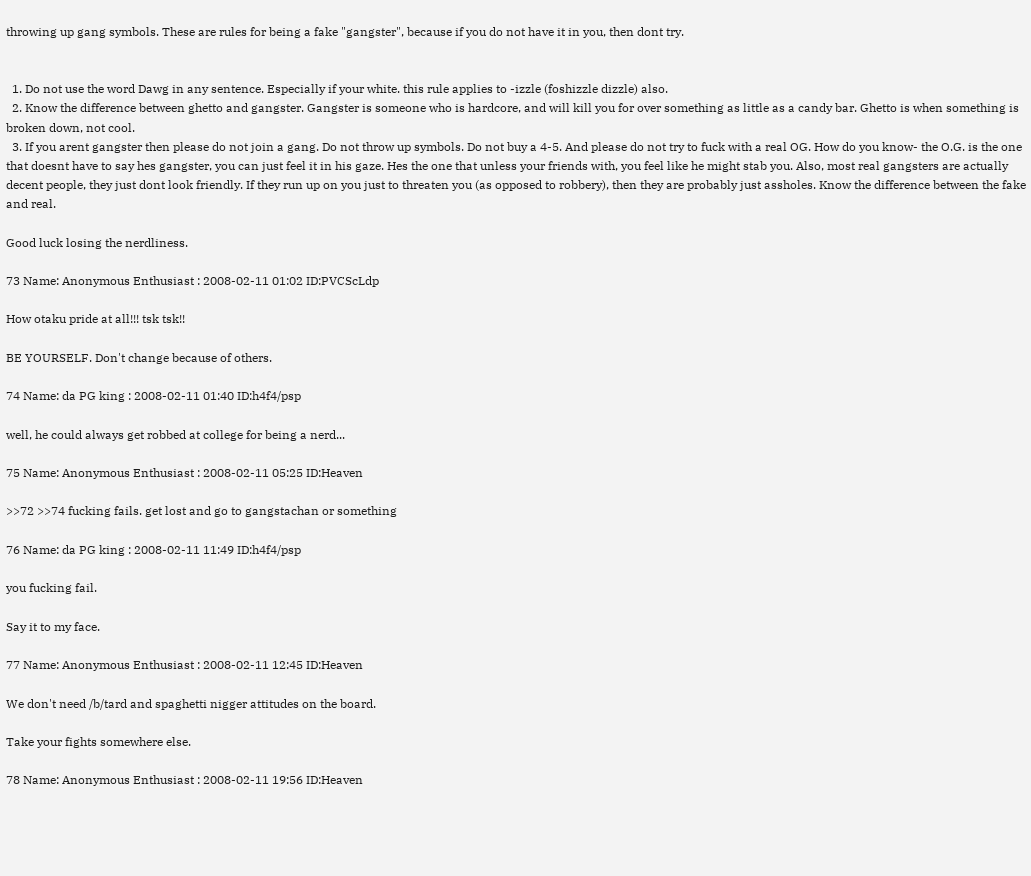throwing up gang symbols. These are rules for being a fake "gangster", because if you do not have it in you, then dont try.


  1. Do not use the word Dawg in any sentence. Especially if your white. this rule applies to -izzle (foshizzle dizzle) also.
  2. Know the difference between ghetto and gangster. Gangster is someone who is hardcore, and will kill you for over something as little as a candy bar. Ghetto is when something is broken down, not cool.
  3. If you arent gangster then please do not join a gang. Do not throw up symbols. Do not buy a 4-5. And please do not try to fuck with a real OG. How do you know- the O.G. is the one that doesnt have to say hes gangster, you can just feel it in his gaze. Hes the one that unless your friends with, you feel like he might stab you. Also, most real gangsters are actually decent people, they just dont look friendly. If they run up on you just to threaten you (as opposed to robbery), then they are probably just assholes. Know the difference between the fake and real.

Good luck losing the nerdliness.

73 Name: Anonymous Enthusiast : 2008-02-11 01:02 ID:PVCScLdp

How otaku pride at all!!! tsk tsk!!

BE YOURSELF. Don't change because of others.

74 Name: da PG king : 2008-02-11 01:40 ID:h4f4/psp

well, he could always get robbed at college for being a nerd...

75 Name: Anonymous Enthusiast : 2008-02-11 05:25 ID:Heaven

>>72 >>74 fucking fails. get lost and go to gangstachan or something

76 Name: da PG king : 2008-02-11 11:49 ID:h4f4/psp

you fucking fail.

Say it to my face.

77 Name: Anonymous Enthusiast : 2008-02-11 12:45 ID:Heaven

We don't need /b/tard and spaghetti nigger attitudes on the board.

Take your fights somewhere else.

78 Name: Anonymous Enthusiast : 2008-02-11 19:56 ID:Heaven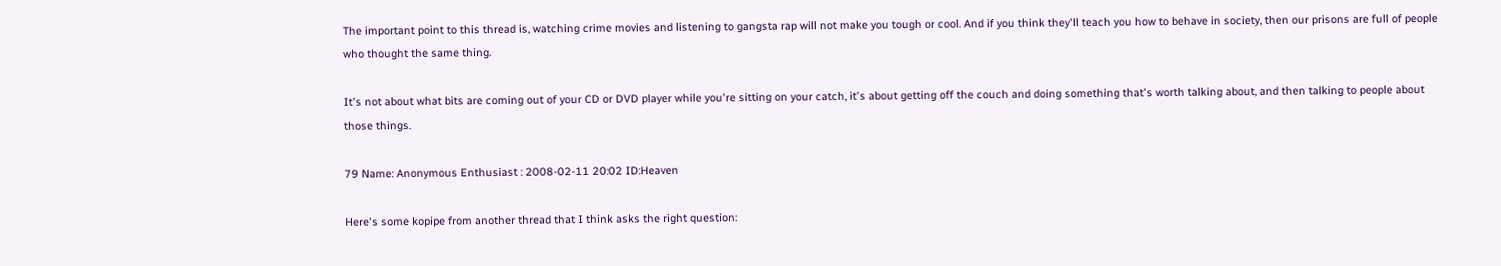The important point to this thread is, watching crime movies and listening to gangsta rap will not make you tough or cool. And if you think they'll teach you how to behave in society, then our prisons are full of people who thought the same thing.

It's not about what bits are coming out of your CD or DVD player while you're sitting on your catch, it's about getting off the couch and doing something that's worth talking about, and then talking to people about those things.

79 Name: Anonymous Enthusiast : 2008-02-11 20:02 ID:Heaven

Here's some kopipe from another thread that I think asks the right question: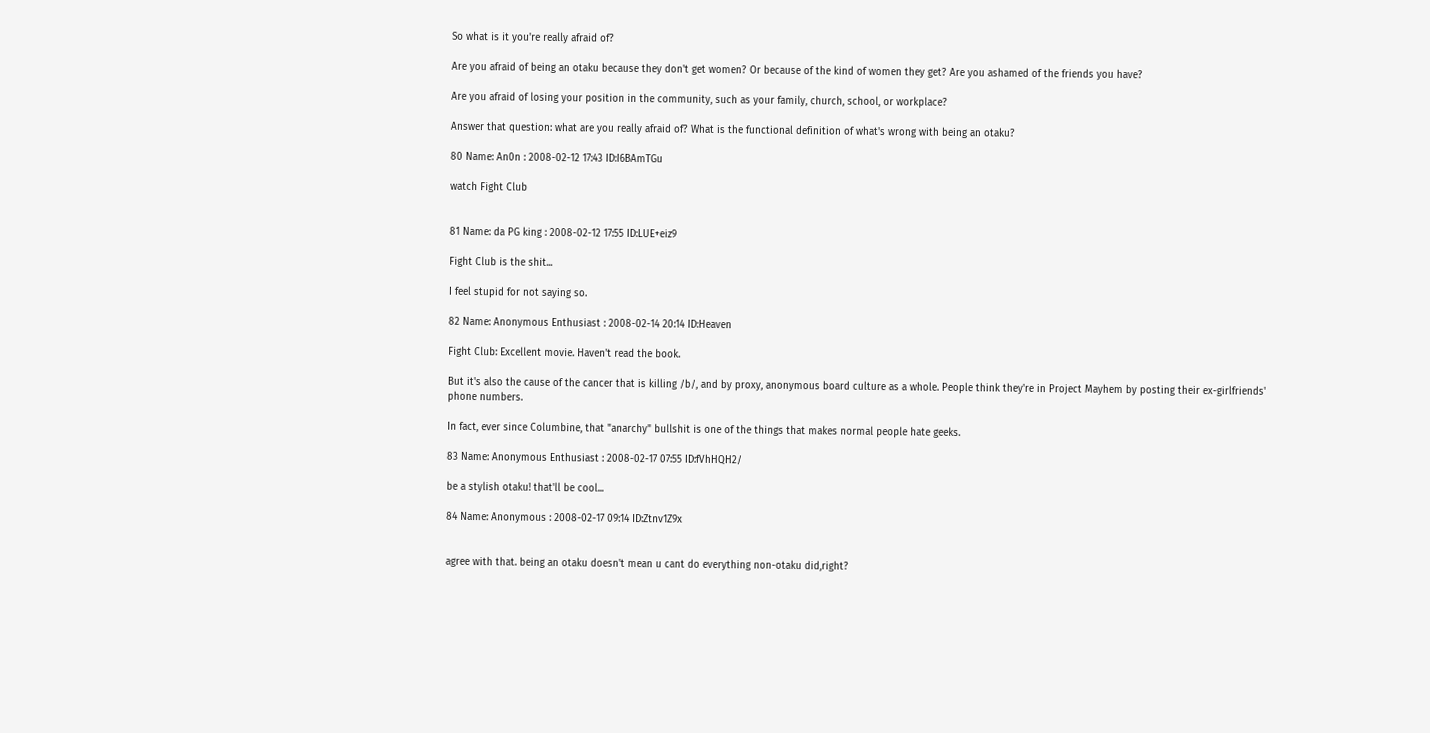So what is it you're really afraid of?

Are you afraid of being an otaku because they don't get women? Or because of the kind of women they get? Are you ashamed of the friends you have?

Are you afraid of losing your position in the community, such as your family, church, school, or workplace?

Answer that question: what are you really afraid of? What is the functional definition of what's wrong with being an otaku?

80 Name: An0n : 2008-02-12 17:43 ID:I6BAmTGu

watch Fight Club


81 Name: da PG king : 2008-02-12 17:55 ID:LUE+eiz9

Fight Club is the shit...

I feel stupid for not saying so.

82 Name: Anonymous Enthusiast : 2008-02-14 20:14 ID:Heaven

Fight Club: Excellent movie. Haven't read the book.

But it's also the cause of the cancer that is killing /b/, and by proxy, anonymous board culture as a whole. People think they're in Project Mayhem by posting their ex-girlfriends' phone numbers.

In fact, ever since Columbine, that "anarchy" bullshit is one of the things that makes normal people hate geeks.

83 Name: Anonymous Enthusiast : 2008-02-17 07:55 ID:fVhHQH2/

be a stylish otaku! that'll be cool...

84 Name: Anonymous : 2008-02-17 09:14 ID:Ztnv1Z9x


agree with that. being an otaku doesn't mean u cant do everything non-otaku did,right?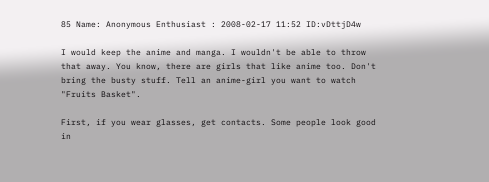85 Name: Anonymous Enthusiast : 2008-02-17 11:52 ID:vDttjD4w

I would keep the anime and manga. I wouldn't be able to throw that away. You know, there are girls that like anime too. Don't bring the busty stuff. Tell an anime-girl you want to watch "Fruits Basket".

First, if you wear glasses, get contacts. Some people look good in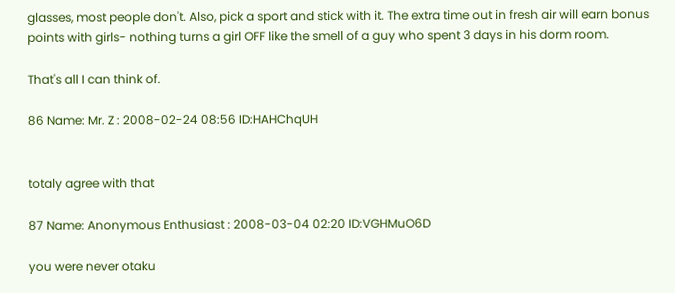glasses, most people don't. Also, pick a sport and stick with it. The extra time out in fresh air will earn bonus points with girls- nothing turns a girl OFF like the smell of a guy who spent 3 days in his dorm room.

That's all I can think of.

86 Name: Mr. Z : 2008-02-24 08:56 ID:HAHChqUH


totaly agree with that

87 Name: Anonymous Enthusiast : 2008-03-04 02:20 ID:VGHMuO6D

you were never otaku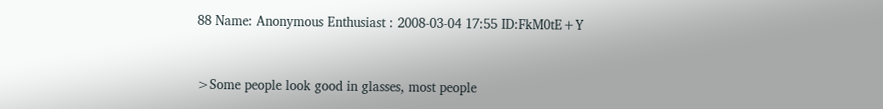88 Name: Anonymous Enthusiast : 2008-03-04 17:55 ID:FkM0tE+Y


>Some people look good in glasses, most people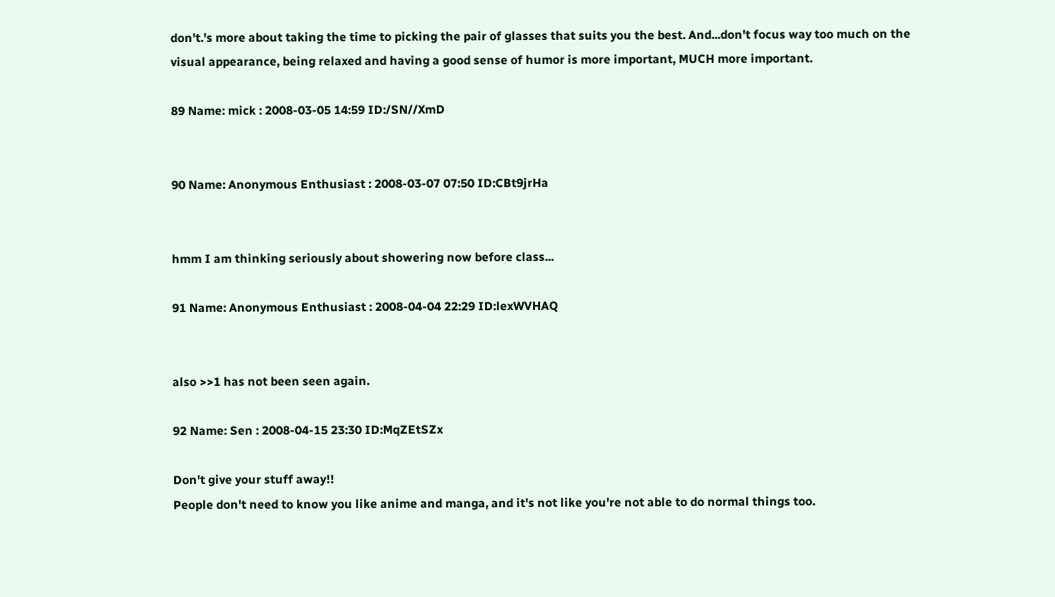don't.'s more about taking the time to picking the pair of glasses that suits you the best. And...don't focus way too much on the visual appearance, being relaxed and having a good sense of humor is more important, MUCH more important.

89 Name: mick : 2008-03-05 14:59 ID:/SN//XmD


90 Name: Anonymous Enthusiast : 2008-03-07 07:50 ID:CBt9jrHa


hmm I am thinking seriously about showering now before class...

91 Name: Anonymous Enthusiast : 2008-04-04 22:29 ID:lexWVHAQ


also >>1 has not been seen again.

92 Name: Sen : 2008-04-15 23:30 ID:MqZEtSZx

Don't give your stuff away!!
People don't need to know you like anime and manga, and it's not like you're not able to do normal things too.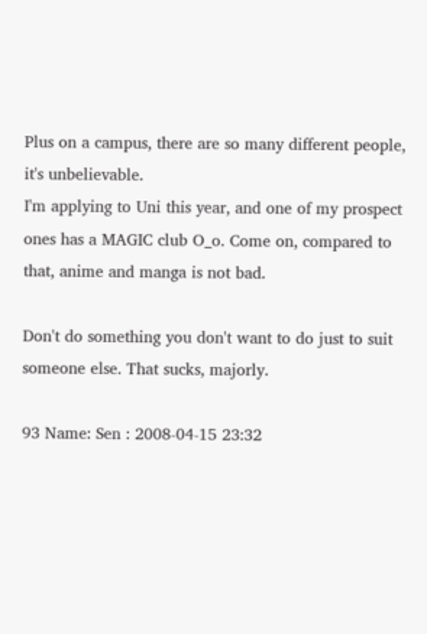Plus on a campus, there are so many different people, it's unbelievable.
I'm applying to Uni this year, and one of my prospect ones has a MAGIC club O_o. Come on, compared to that, anime and manga is not bad.

Don't do something you don't want to do just to suit someone else. That sucks, majorly.

93 Name: Sen : 2008-04-15 23:32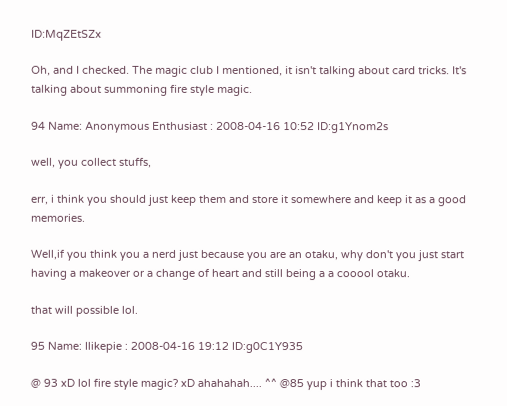ID:MqZEtSZx

Oh, and I checked. The magic club I mentioned, it isn't talking about card tricks. It's talking about summoning fire style magic.

94 Name: Anonymous Enthusiast : 2008-04-16 10:52 ID:g1Ynom2s

well, you collect stuffs,

err, i think you should just keep them and store it somewhere and keep it as a good memories.

Well,if you think you a nerd just because you are an otaku, why don't you just start having a makeover or a change of heart and still being a a cooool otaku.

that will possible lol.

95 Name: Ilikepie : 2008-04-16 19:12 ID:g0C1Y935

@ 93 xD lol fire style magic? xD ahahahah.... ^^ @85 yup i think that too :3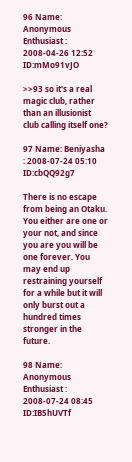96 Name: Anonymous Enthusiast : 2008-04-26 12:52 ID:mMo91vJO

>>93 so it's a real magic club, rather than an illusionist club calling itself one?

97 Name: Beniyasha : 2008-07-24 05:10 ID:cbQQ92g7

There is no escape from being an Otaku. You either are one or your not, and since you are you will be one forever. You may end up restraining yourself for a while but it will only burst out a hundred times stronger in the future.

98 Name: Anonymous Enthusiast : 2008-07-24 08:45 ID:IB5hUVTf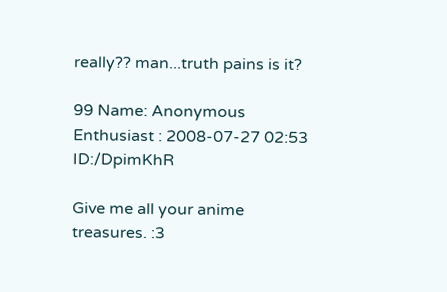really?? man...truth pains is it?

99 Name: Anonymous Enthusiast : 2008-07-27 02:53 ID:/DpimKhR

Give me all your anime treasures. :3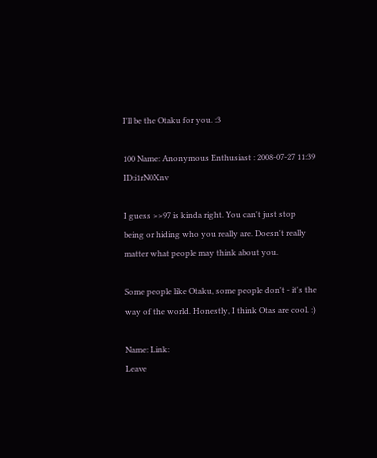I'll be the Otaku for you. :3

100 Name: Anonymous Enthusiast : 2008-07-27 11:39 ID:i1rN0Xnv

I guess >>97 is kinda right. You can't just stop being or hiding who you really are. Doesn't really matter what people may think about you.

Some people like Otaku, some people don't - it's the way of the world. Honestly, I think Otas are cool. :)

Name: Link:
Leave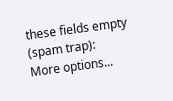these fields empty (spam trap):
More options...